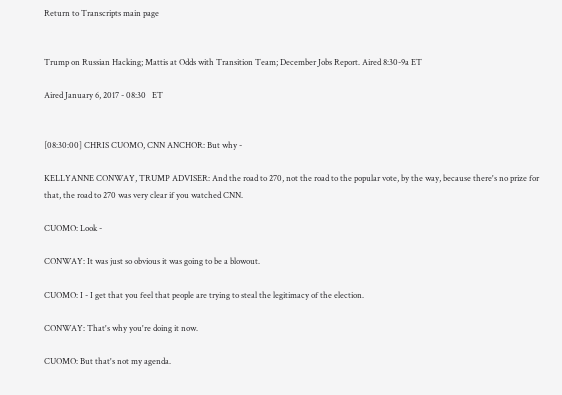Return to Transcripts main page


Trump on Russian Hacking; Mattis at Odds with Transition Team; December Jobs Report. Aired 8:30-9a ET

Aired January 6, 2017 - 08:30   ET


[08:30:00] CHRIS CUOMO, CNN ANCHOR: But why -

KELLYANNE CONWAY, TRUMP ADVISER: And the road to 270, not the road to the popular vote, by the way, because there's no prize for that, the road to 270 was very clear if you watched CNN.

CUOMO: Look -

CONWAY: It was just so obvious it was going to be a blowout.

CUOMO: I - I get that you feel that people are trying to steal the legitimacy of the election.

CONWAY: That's why you're doing it now.

CUOMO: But that's not my agenda.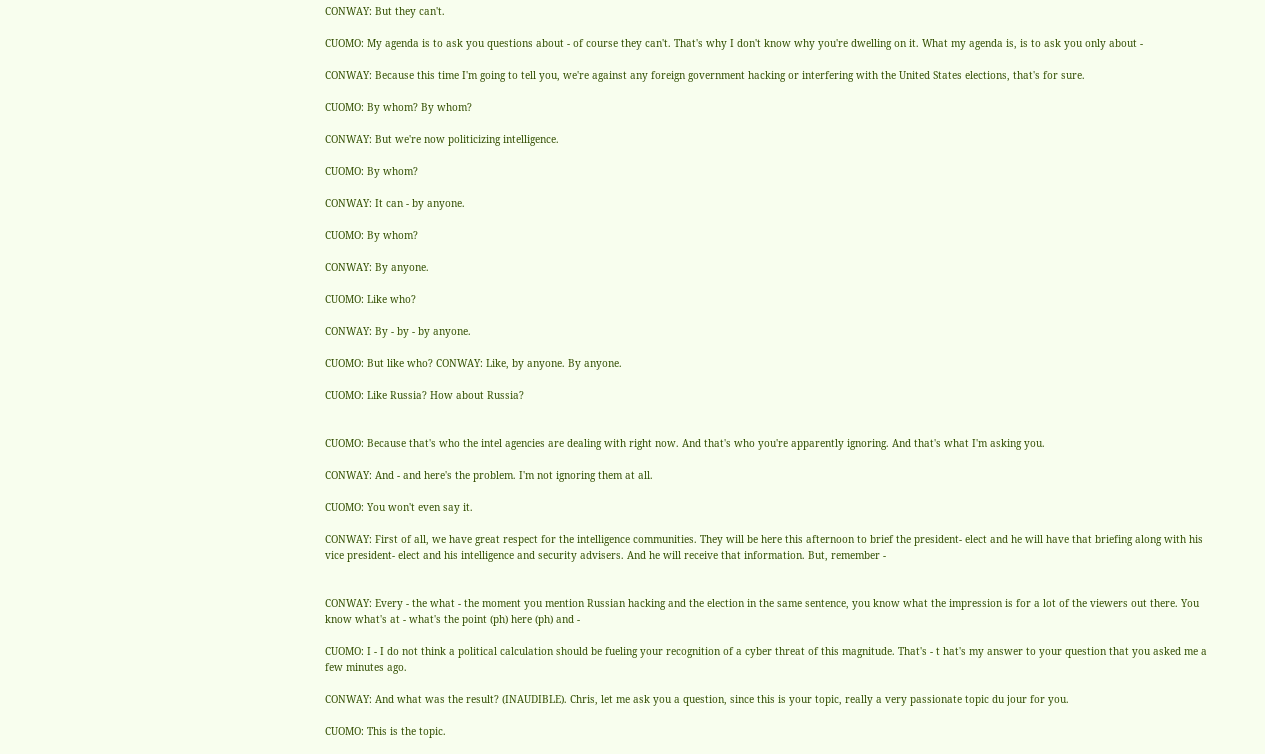CONWAY: But they can't.

CUOMO: My agenda is to ask you questions about - of course they can't. That's why I don't know why you're dwelling on it. What my agenda is, is to ask you only about -

CONWAY: Because this time I'm going to tell you, we're against any foreign government hacking or interfering with the United States elections, that's for sure.

CUOMO: By whom? By whom?

CONWAY: But we're now politicizing intelligence.

CUOMO: By whom?

CONWAY: It can - by anyone.

CUOMO: By whom?

CONWAY: By anyone.

CUOMO: Like who?

CONWAY: By - by - by anyone.

CUOMO: But like who? CONWAY: Like, by anyone. By anyone.

CUOMO: Like Russia? How about Russia?


CUOMO: Because that's who the intel agencies are dealing with right now. And that's who you're apparently ignoring. And that's what I'm asking you.

CONWAY: And - and here's the problem. I'm not ignoring them at all.

CUOMO: You won't even say it.

CONWAY: First of all, we have great respect for the intelligence communities. They will be here this afternoon to brief the president- elect and he will have that briefing along with his vice president- elect and his intelligence and security advisers. And he will receive that information. But, remember -


CONWAY: Every - the what - the moment you mention Russian hacking and the election in the same sentence, you know what the impression is for a lot of the viewers out there. You know what's at - what's the point (ph) here (ph) and -

CUOMO: I - I do not think a political calculation should be fueling your recognition of a cyber threat of this magnitude. That's - t hat's my answer to your question that you asked me a few minutes ago.

CONWAY: And what was the result? (INAUDIBLE). Chris, let me ask you a question, since this is your topic, really a very passionate topic du jour for you.

CUOMO: This is the topic.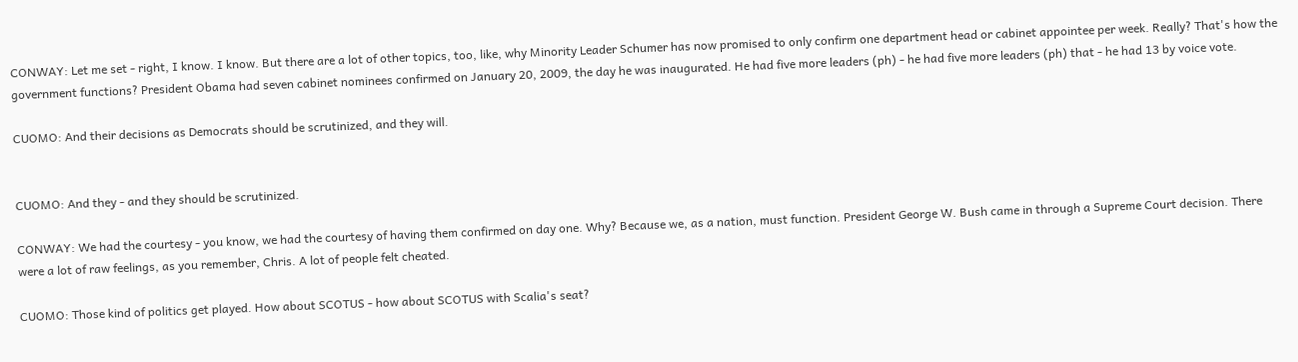CONWAY: Let me set - right, I know. I know. But there are a lot of other topics, too, like, why Minority Leader Schumer has now promised to only confirm one department head or cabinet appointee per week. Really? That's how the government functions? President Obama had seven cabinet nominees confirmed on January 20, 2009, the day he was inaugurated. He had five more leaders (ph) - he had five more leaders (ph) that - he had 13 by voice vote.

CUOMO: And their decisions as Democrats should be scrutinized, and they will.


CUOMO: And they - and they should be scrutinized.

CONWAY: We had the courtesy - you know, we had the courtesy of having them confirmed on day one. Why? Because we, as a nation, must function. President George W. Bush came in through a Supreme Court decision. There were a lot of raw feelings, as you remember, Chris. A lot of people felt cheated.

CUOMO: Those kind of politics get played. How about SCOTUS - how about SCOTUS with Scalia's seat?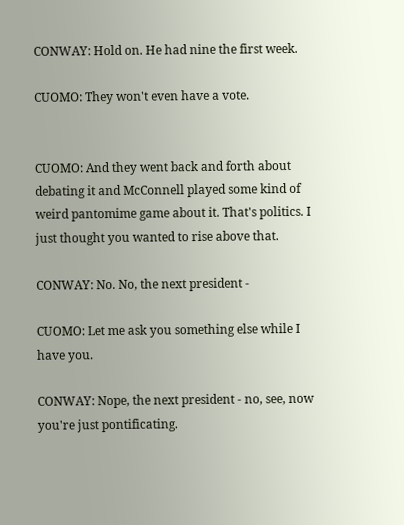CONWAY: Hold on. He had nine the first week.

CUOMO: They won't even have a vote.


CUOMO: And they went back and forth about debating it and McConnell played some kind of weird pantomime game about it. That's politics. I just thought you wanted to rise above that.

CONWAY: No. No, the next president -

CUOMO: Let me ask you something else while I have you.

CONWAY: Nope, the next president - no, see, now you're just pontificating.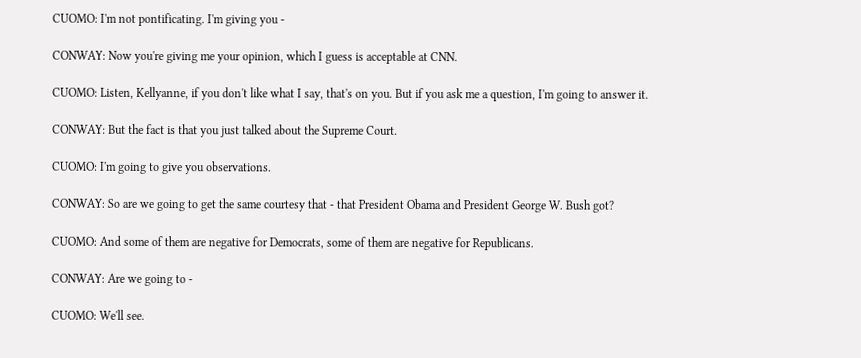CUOMO: I'm not pontificating. I'm giving you -

CONWAY: Now you're giving me your opinion, which I guess is acceptable at CNN.

CUOMO: Listen, Kellyanne, if you don't like what I say, that's on you. But if you ask me a question, I'm going to answer it.

CONWAY: But the fact is that you just talked about the Supreme Court.

CUOMO: I'm going to give you observations.

CONWAY: So are we going to get the same courtesy that - that President Obama and President George W. Bush got?

CUOMO: And some of them are negative for Democrats, some of them are negative for Republicans.

CONWAY: Are we going to -

CUOMO: We'll see.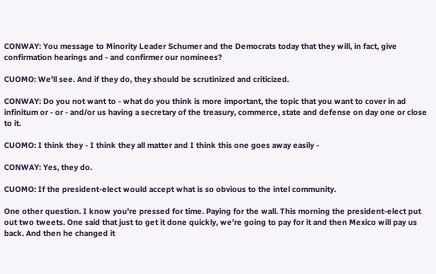CONWAY: You message to Minority Leader Schumer and the Democrats today that they will, in fact, give confirmation hearings and - and confirmer our nominees?

CUOMO: We'll see. And if they do, they should be scrutinized and criticized.

CONWAY: Do you not want to - what do you think is more important, the topic that you want to cover in ad infinitum or - or - and/or us having a secretary of the treasury, commerce, state and defense on day one or close to it.

CUOMO: I think they - I think they all matter and I think this one goes away easily -

CONWAY: Yes, they do.

CUOMO: If the president-elect would accept what is so obvious to the intel community.

One other question. I know you're pressed for time. Paying for the wall. This morning the president-elect put out two tweets. One said that just to get it done quickly, we're going to pay for it and then Mexico will pay us back. And then he changed it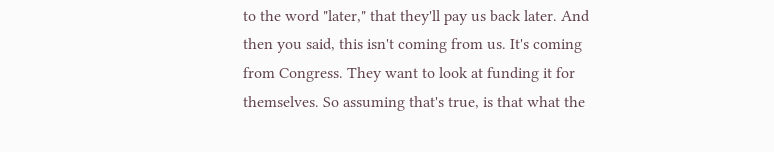to the word "later," that they'll pay us back later. And then you said, this isn't coming from us. It's coming from Congress. They want to look at funding it for themselves. So assuming that's true, is that what the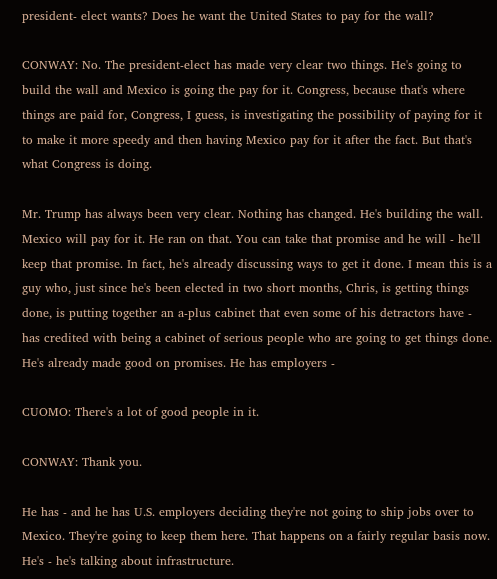president- elect wants? Does he want the United States to pay for the wall?

CONWAY: No. The president-elect has made very clear two things. He's going to build the wall and Mexico is going the pay for it. Congress, because that's where things are paid for, Congress, I guess, is investigating the possibility of paying for it to make it more speedy and then having Mexico pay for it after the fact. But that's what Congress is doing.

Mr. Trump has always been very clear. Nothing has changed. He's building the wall. Mexico will pay for it. He ran on that. You can take that promise and he will - he'll keep that promise. In fact, he's already discussing ways to get it done. I mean this is a guy who, just since he's been elected in two short months, Chris, is getting things done, is putting together an a-plus cabinet that even some of his detractors have - has credited with being a cabinet of serious people who are going to get things done. He's already made good on promises. He has employers -

CUOMO: There's a lot of good people in it.

CONWAY: Thank you.

He has - and he has U.S. employers deciding they're not going to ship jobs over to Mexico. They're going to keep them here. That happens on a fairly regular basis now. He's - he's talking about infrastructure.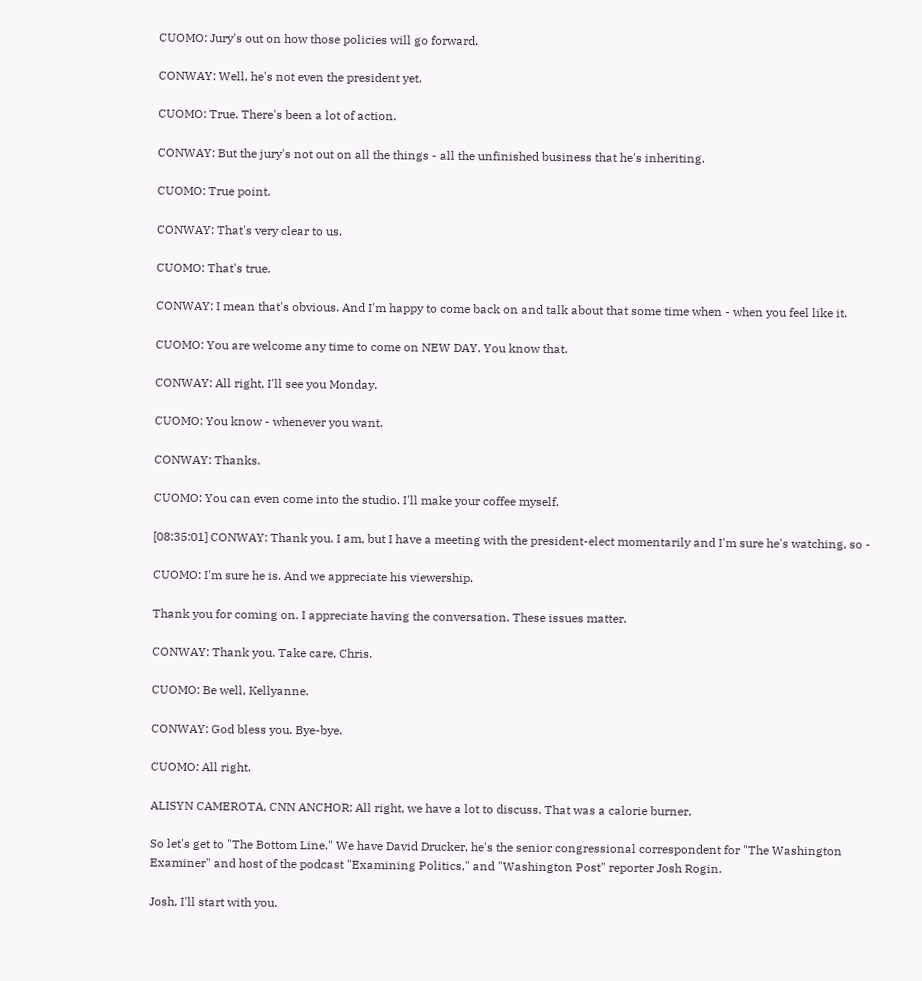CUOMO: Jury's out on how those policies will go forward.

CONWAY: Well, he's not even the president yet.

CUOMO: True. There's been a lot of action.

CONWAY: But the jury's not out on all the things - all the unfinished business that he's inheriting.

CUOMO: True point.

CONWAY: That's very clear to us.

CUOMO: That's true.

CONWAY: I mean that's obvious. And I'm happy to come back on and talk about that some time when - when you feel like it.

CUOMO: You are welcome any time to come on NEW DAY. You know that.

CONWAY: All right, I'll see you Monday.

CUOMO: You know - whenever you want.

CONWAY: Thanks.

CUOMO: You can even come into the studio. I'll make your coffee myself.

[08:35:01] CONWAY: Thank you. I am, but I have a meeting with the president-elect momentarily and I'm sure he's watching, so -

CUOMO: I'm sure he is. And we appreciate his viewership.

Thank you for coming on. I appreciate having the conversation. These issues matter.

CONWAY: Thank you. Take care, Chris.

CUOMO: Be well, Kellyanne.

CONWAY: God bless you. Bye-bye.

CUOMO: All right.

ALISYN CAMEROTA, CNN ANCHOR: All right, we have a lot to discuss. That was a calorie burner.

So let's get to "The Bottom Line." We have David Drucker, he's the senior congressional correspondent for "The Washington Examiner" and host of the podcast "Examining Politics," and "Washington Post" reporter Josh Rogin.

Josh, I'll start with you.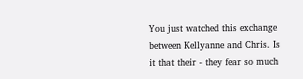You just watched this exchange between Kellyanne and Chris. Is it that their - they fear so much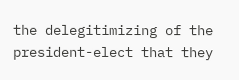the delegitimizing of the president-elect that they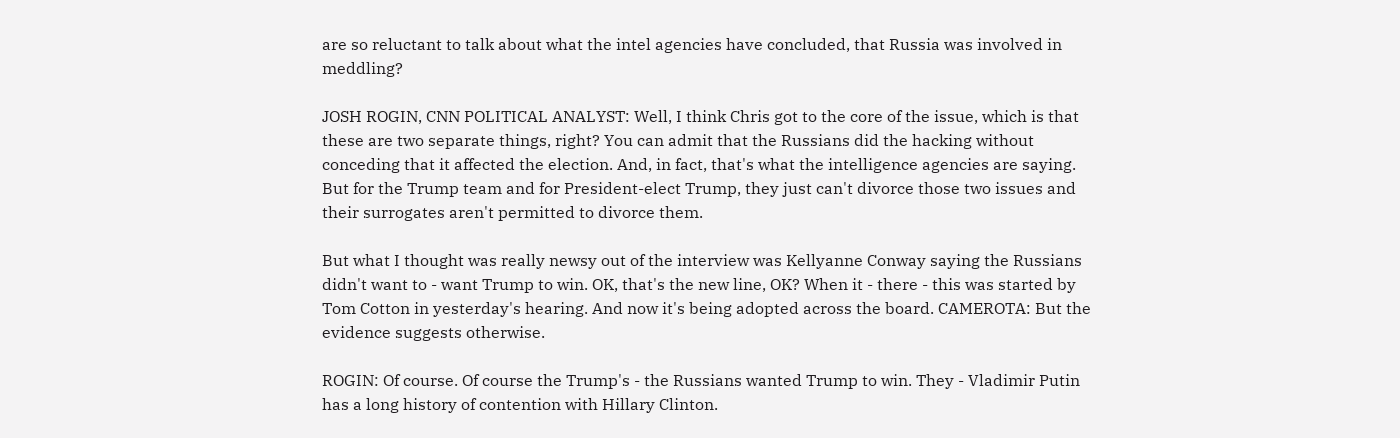are so reluctant to talk about what the intel agencies have concluded, that Russia was involved in meddling?

JOSH ROGIN, CNN POLITICAL ANALYST: Well, I think Chris got to the core of the issue, which is that these are two separate things, right? You can admit that the Russians did the hacking without conceding that it affected the election. And, in fact, that's what the intelligence agencies are saying. But for the Trump team and for President-elect Trump, they just can't divorce those two issues and their surrogates aren't permitted to divorce them.

But what I thought was really newsy out of the interview was Kellyanne Conway saying the Russians didn't want to - want Trump to win. OK, that's the new line, OK? When it - there - this was started by Tom Cotton in yesterday's hearing. And now it's being adopted across the board. CAMEROTA: But the evidence suggests otherwise.

ROGIN: Of course. Of course the Trump's - the Russians wanted Trump to win. They - Vladimir Putin has a long history of contention with Hillary Clinton.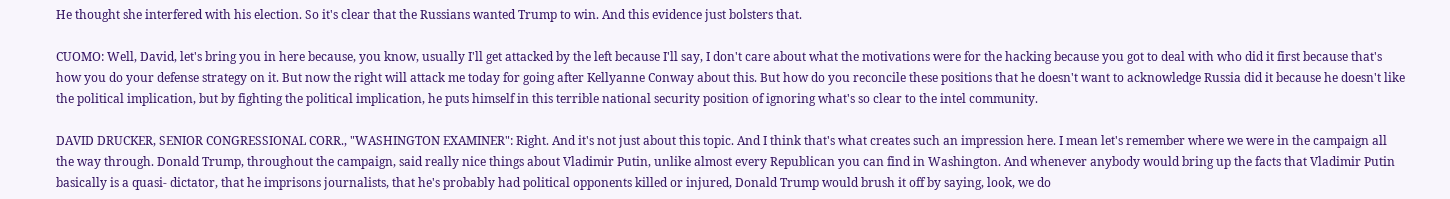He thought she interfered with his election. So it's clear that the Russians wanted Trump to win. And this evidence just bolsters that.

CUOMO: Well, David, let's bring you in here because, you know, usually I'll get attacked by the left because I'll say, I don't care about what the motivations were for the hacking because you got to deal with who did it first because that's how you do your defense strategy on it. But now the right will attack me today for going after Kellyanne Conway about this. But how do you reconcile these positions that he doesn't want to acknowledge Russia did it because he doesn't like the political implication, but by fighting the political implication, he puts himself in this terrible national security position of ignoring what's so clear to the intel community.

DAVID DRUCKER, SENIOR CONGRESSIONAL CORR., "WASHINGTON EXAMINER": Right. And it's not just about this topic. And I think that's what creates such an impression here. I mean let's remember where we were in the campaign all the way through. Donald Trump, throughout the campaign, said really nice things about Vladimir Putin, unlike almost every Republican you can find in Washington. And whenever anybody would bring up the facts that Vladimir Putin basically is a quasi- dictator, that he imprisons journalists, that he's probably had political opponents killed or injured, Donald Trump would brush it off by saying, look, we do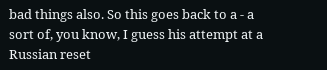bad things also. So this goes back to a - a sort of, you know, I guess his attempt at a Russian reset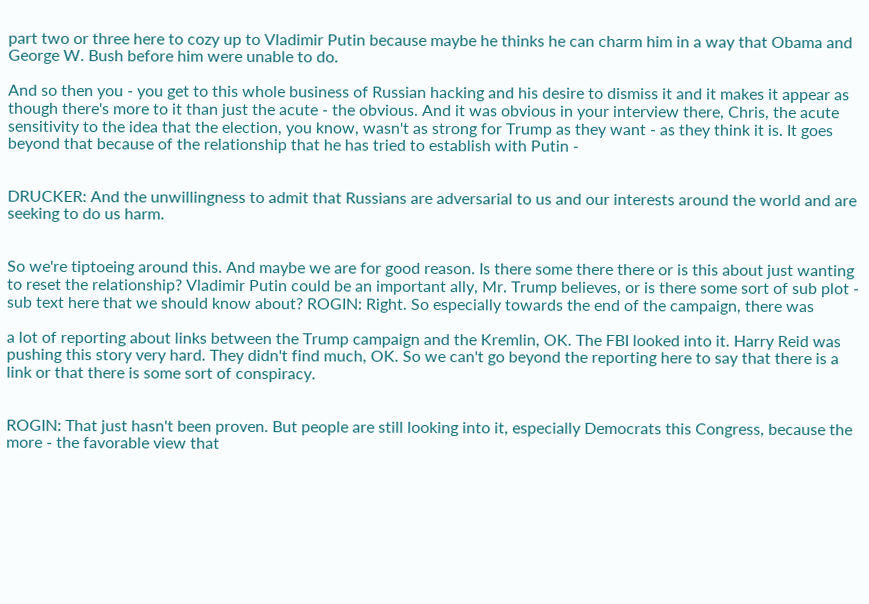part two or three here to cozy up to Vladimir Putin because maybe he thinks he can charm him in a way that Obama and George W. Bush before him were unable to do.

And so then you - you get to this whole business of Russian hacking and his desire to dismiss it and it makes it appear as though there's more to it than just the acute - the obvious. And it was obvious in your interview there, Chris, the acute sensitivity to the idea that the election, you know, wasn't as strong for Trump as they want - as they think it is. It goes beyond that because of the relationship that he has tried to establish with Putin -


DRUCKER: And the unwillingness to admit that Russians are adversarial to us and our interests around the world and are seeking to do us harm.


So we're tiptoeing around this. And maybe we are for good reason. Is there some there there or is this about just wanting to reset the relationship? Vladimir Putin could be an important ally, Mr. Trump believes, or is there some sort of sub plot - sub text here that we should know about? ROGIN: Right. So especially towards the end of the campaign, there was

a lot of reporting about links between the Trump campaign and the Kremlin, OK. The FBI looked into it. Harry Reid was pushing this story very hard. They didn't find much, OK. So we can't go beyond the reporting here to say that there is a link or that there is some sort of conspiracy.


ROGIN: That just hasn't been proven. But people are still looking into it, especially Democrats this Congress, because the more - the favorable view that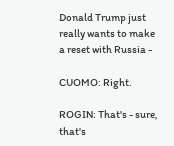Donald Trump just really wants to make a reset with Russia -

CUOMO: Right.

ROGIN: That's - sure, that's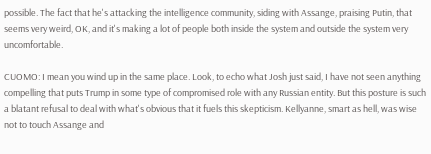possible. The fact that he's attacking the intelligence community, siding with Assange, praising Putin, that seems very weird, OK, and it's making a lot of people both inside the system and outside the system very uncomfortable.

CUOMO: I mean you wind up in the same place. Look, to echo what Josh just said, I have not seen anything compelling that puts Trump in some type of compromised role with any Russian entity. But this posture is such a blatant refusal to deal with what's obvious that it fuels this skepticism. Kellyanne, smart as hell, was wise not to touch Assange and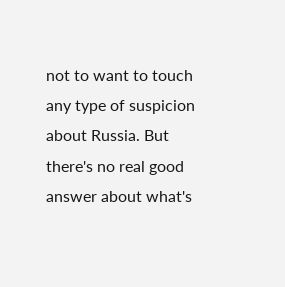not to want to touch any type of suspicion about Russia. But there's no real good answer about what's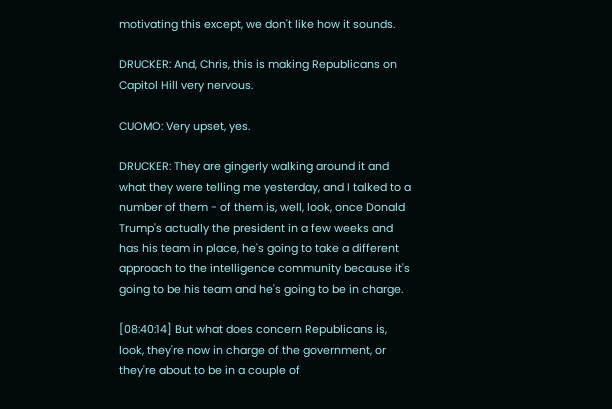motivating this except, we don't like how it sounds.

DRUCKER: And, Chris, this is making Republicans on Capitol Hill very nervous.

CUOMO: Very upset, yes.

DRUCKER: They are gingerly walking around it and what they were telling me yesterday, and I talked to a number of them - of them is, well, look, once Donald Trump's actually the president in a few weeks and has his team in place, he's going to take a different approach to the intelligence community because it's going to be his team and he's going to be in charge.

[08:40:14] But what does concern Republicans is, look, they're now in charge of the government, or they're about to be in a couple of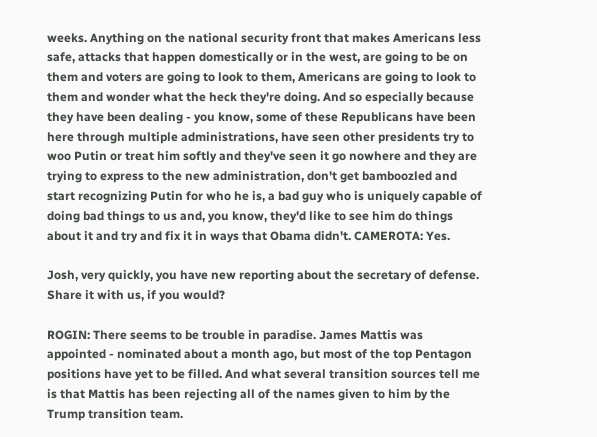weeks. Anything on the national security front that makes Americans less safe, attacks that happen domestically or in the west, are going to be on them and voters are going to look to them, Americans are going to look to them and wonder what the heck they're doing. And so especially because they have been dealing - you know, some of these Republicans have been here through multiple administrations, have seen other presidents try to woo Putin or treat him softly and they've seen it go nowhere and they are trying to express to the new administration, don't get bamboozled and start recognizing Putin for who he is, a bad guy who is uniquely capable of doing bad things to us and, you know, they'd like to see him do things about it and try and fix it in ways that Obama didn't. CAMEROTA: Yes.

Josh, very quickly, you have new reporting about the secretary of defense. Share it with us, if you would?

ROGIN: There seems to be trouble in paradise. James Mattis was appointed - nominated about a month ago, but most of the top Pentagon positions have yet to be filled. And what several transition sources tell me is that Mattis has been rejecting all of the names given to him by the Trump transition team.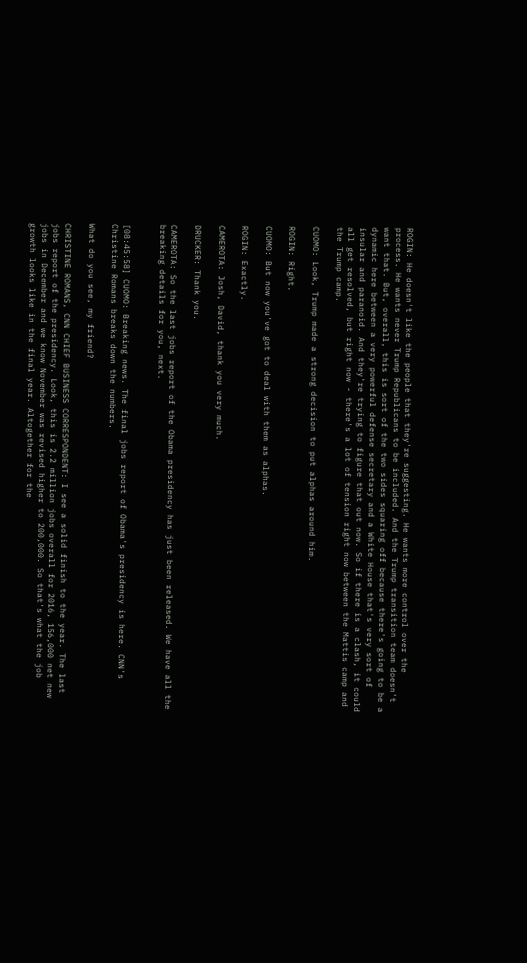ROGIN: He doesn't like the people that they're suggesting. He wants more control over the process. He wants never Trump Republicans to be included. And the Trump transition team doesn't want that. But, overall, this is sort of the two sides squaring off because there's going to be a dynamic here between a very powerful defense secretary and a White House that's very sort of insular and paranoid. And they're trying to figure that out now. So if there is a clash, it could all get resolved, but right now - there's a lot of tension right now between the Mattis camp and the Trump camp.

CUOMO: Look, Trump made a strong decision to put alphas around him.

ROGIN: Right.

CUOMO: But now you've got to deal with them as alphas.

ROGIN: Exactly.

CAMEROTA: Josh, David, thank you very much.

DRUCKER: Thank you.

CAMEROTA: So the last jobs report of the Obama presidency has just been released. We have all the breaking details for you, next.


[08:45:58] CUOMO: Breaking news. The final jobs report of Obama's presidency is here. CNN's Christine Romans breaks down the numbers.

What do you see, my friend?

CHRISTINE ROMANS, CNN CHIEF BUSINESS CORRESPONDENT: I see a solid finish to the year. The last jobs report of the presidency. Look, this is 2.2 million jobs overall for 2016, 156,000 net new jobs in December and we know November was revised higher to 200,000. So that's what the job growth looks like in the final year. Altogether for the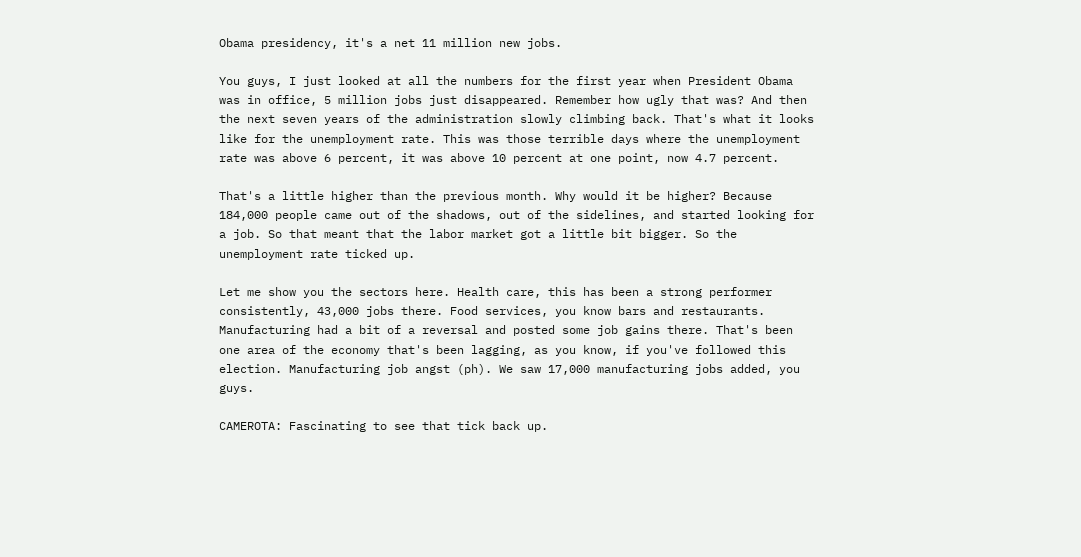Obama presidency, it's a net 11 million new jobs.

You guys, I just looked at all the numbers for the first year when President Obama was in office, 5 million jobs just disappeared. Remember how ugly that was? And then the next seven years of the administration slowly climbing back. That's what it looks like for the unemployment rate. This was those terrible days where the unemployment rate was above 6 percent, it was above 10 percent at one point, now 4.7 percent.

That's a little higher than the previous month. Why would it be higher? Because 184,000 people came out of the shadows, out of the sidelines, and started looking for a job. So that meant that the labor market got a little bit bigger. So the unemployment rate ticked up.

Let me show you the sectors here. Health care, this has been a strong performer consistently, 43,000 jobs there. Food services, you know bars and restaurants. Manufacturing had a bit of a reversal and posted some job gains there. That's been one area of the economy that's been lagging, as you know, if you've followed this election. Manufacturing job angst (ph). We saw 17,000 manufacturing jobs added, you guys.

CAMEROTA: Fascinating to see that tick back up.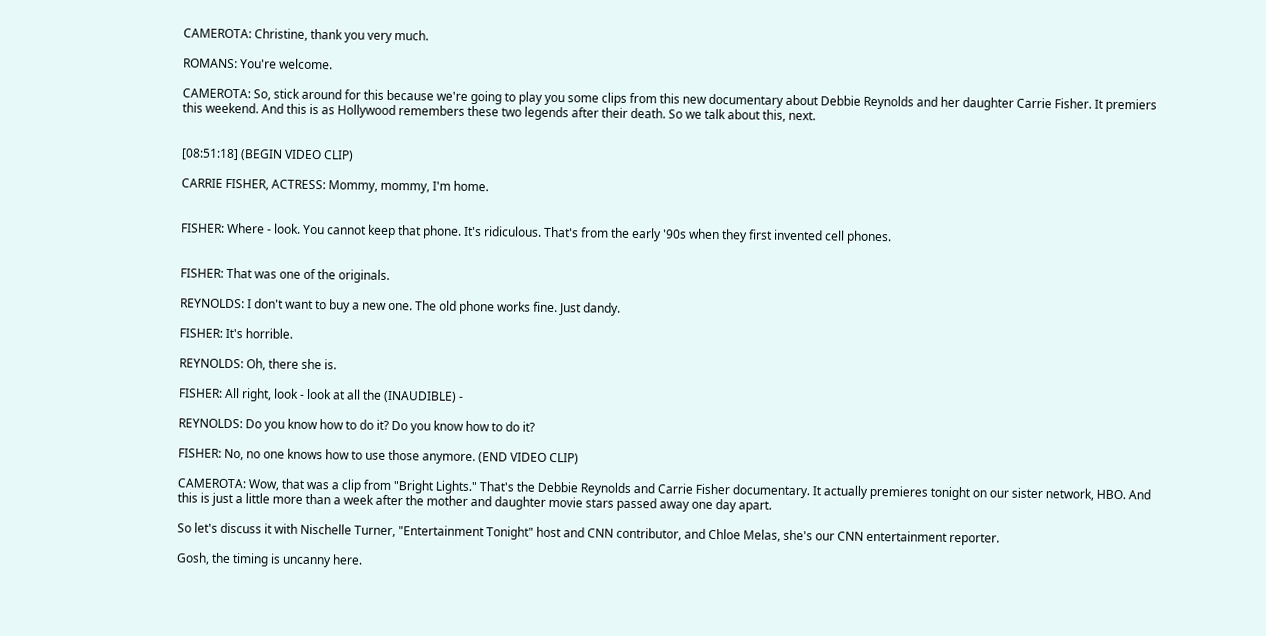CAMEROTA: Christine, thank you very much.

ROMANS: You're welcome.

CAMEROTA: So, stick around for this because we're going to play you some clips from this new documentary about Debbie Reynolds and her daughter Carrie Fisher. It premiers this weekend. And this is as Hollywood remembers these two legends after their death. So we talk about this, next.


[08:51:18] (BEGIN VIDEO CLIP)

CARRIE FISHER, ACTRESS: Mommy, mommy, I'm home.


FISHER: Where - look. You cannot keep that phone. It's ridiculous. That's from the early '90s when they first invented cell phones.


FISHER: That was one of the originals.

REYNOLDS: I don't want to buy a new one. The old phone works fine. Just dandy.

FISHER: It's horrible.

REYNOLDS: Oh, there she is.

FISHER: All right, look - look at all the (INAUDIBLE) -

REYNOLDS: Do you know how to do it? Do you know how to do it?

FISHER: No, no one knows how to use those anymore. (END VIDEO CLIP)

CAMEROTA: Wow, that was a clip from "Bright Lights." That's the Debbie Reynolds and Carrie Fisher documentary. It actually premieres tonight on our sister network, HBO. And this is just a little more than a week after the mother and daughter movie stars passed away one day apart.

So let's discuss it with Nischelle Turner, "Entertainment Tonight" host and CNN contributor, and Chloe Melas, she's our CNN entertainment reporter.

Gosh, the timing is uncanny here.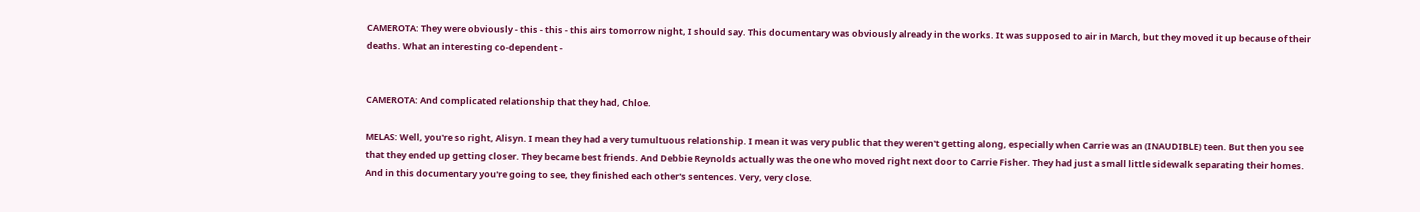CAMEROTA: They were obviously - this - this - this airs tomorrow night, I should say. This documentary was obviously already in the works. It was supposed to air in March, but they moved it up because of their deaths. What an interesting co-dependent -


CAMEROTA: And complicated relationship that they had, Chloe.

MELAS: Well, you're so right, Alisyn. I mean they had a very tumultuous relationship. I mean it was very public that they weren't getting along, especially when Carrie was an (INAUDIBLE) teen. But then you see that they ended up getting closer. They became best friends. And Debbie Reynolds actually was the one who moved right next door to Carrie Fisher. They had just a small little sidewalk separating their homes. And in this documentary you're going to see, they finished each other's sentences. Very, very close.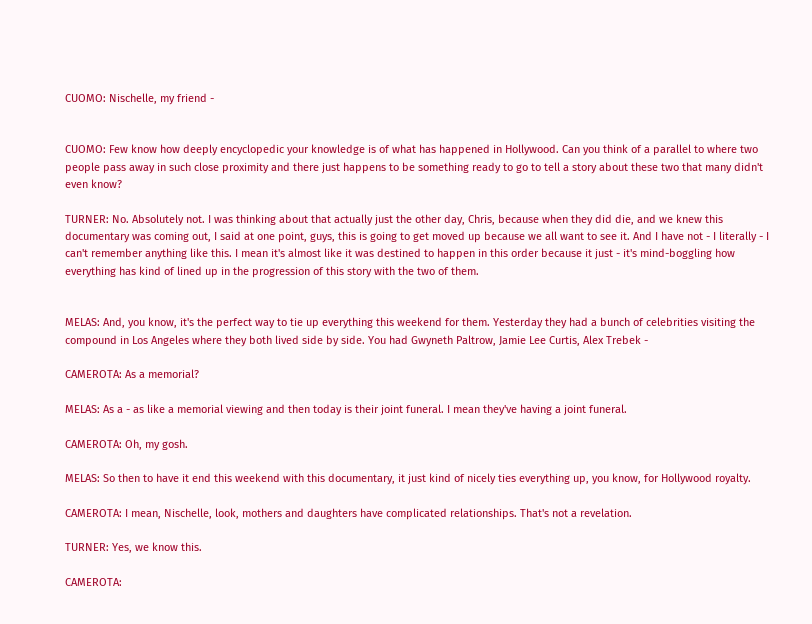CUOMO: Nischelle, my friend -


CUOMO: Few know how deeply encyclopedic your knowledge is of what has happened in Hollywood. Can you think of a parallel to where two people pass away in such close proximity and there just happens to be something ready to go to tell a story about these two that many didn't even know?

TURNER: No. Absolutely not. I was thinking about that actually just the other day, Chris, because when they did die, and we knew this documentary was coming out, I said at one point, guys, this is going to get moved up because we all want to see it. And I have not - I literally - I can't remember anything like this. I mean it's almost like it was destined to happen in this order because it just - it's mind-boggling how everything has kind of lined up in the progression of this story with the two of them.


MELAS: And, you know, it's the perfect way to tie up everything this weekend for them. Yesterday they had a bunch of celebrities visiting the compound in Los Angeles where they both lived side by side. You had Gwyneth Paltrow, Jamie Lee Curtis, Alex Trebek -

CAMEROTA: As a memorial?

MELAS: As a - as like a memorial viewing and then today is their joint funeral. I mean they've having a joint funeral.

CAMEROTA: Oh, my gosh.

MELAS: So then to have it end this weekend with this documentary, it just kind of nicely ties everything up, you know, for Hollywood royalty.

CAMEROTA: I mean, Nischelle, look, mothers and daughters have complicated relationships. That's not a revelation.

TURNER: Yes, we know this.

CAMEROTA: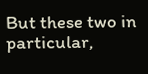But these two in particular,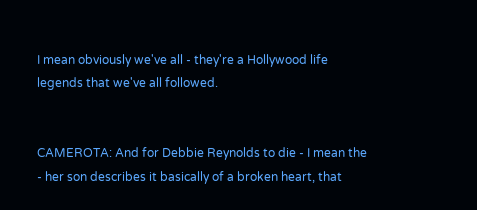I mean obviously we've all - they're a Hollywood life legends that we've all followed.


CAMEROTA: And for Debbie Reynolds to die - I mean the - her son describes it basically of a broken heart, that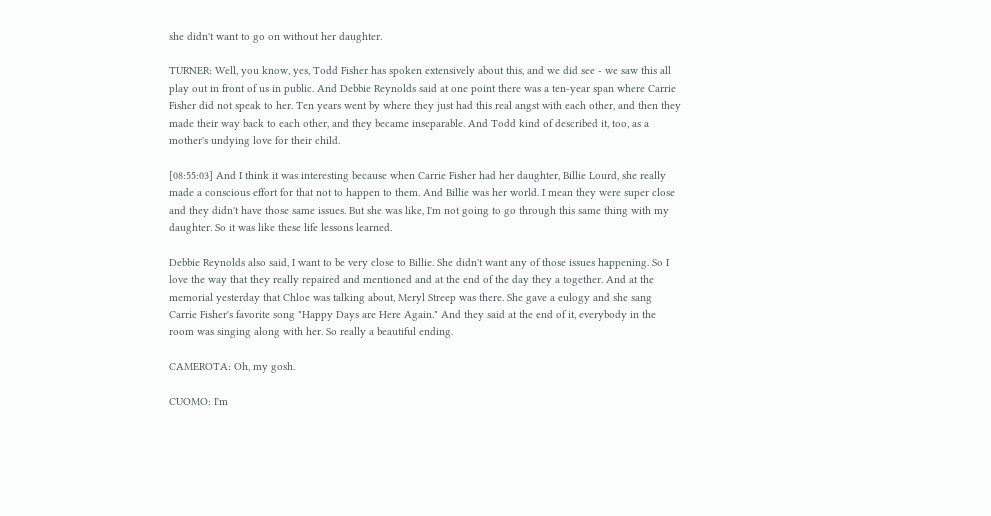she didn't want to go on without her daughter.

TURNER: Well, you know, yes, Todd Fisher has spoken extensively about this, and we did see - we saw this all play out in front of us in public. And Debbie Reynolds said at one point there was a ten-year span where Carrie Fisher did not speak to her. Ten years went by where they just had this real angst with each other, and then they made their way back to each other, and they became inseparable. And Todd kind of described it, too, as a mother's undying love for their child.

[08:55:03] And I think it was interesting because when Carrie Fisher had her daughter, Billie Lourd, she really made a conscious effort for that not to happen to them. And Billie was her world. I mean they were super close and they didn't have those same issues. But she was like, I'm not going to go through this same thing with my daughter. So it was like these life lessons learned.

Debbie Reynolds also said, I want to be very close to Billie. She didn't want any of those issues happening. So I love the way that they really repaired and mentioned and at the end of the day they a together. And at the memorial yesterday that Chloe was talking about, Meryl Streep was there. She gave a eulogy and she sang Carrie Fisher's favorite song "Happy Days are Here Again." And they said at the end of it, everybody in the room was singing along with her. So really a beautiful ending.

CAMEROTA: Oh, my gosh.

CUOMO: I'm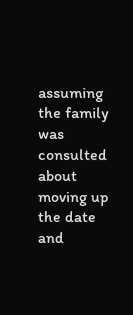assuming the family was consulted about moving up the date and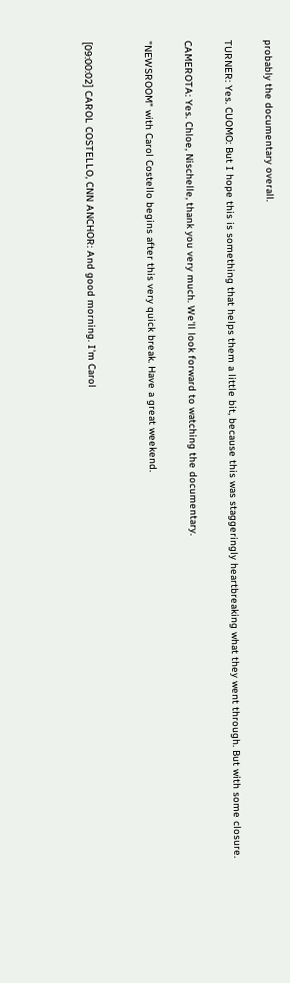probably the documentary overall.

TURNER: Yes. CUOMO: But I hope this is something that helps them a little bit, because this was staggeringly heartbreaking what they went through. But with some closure.

CAMEROTA: Yes. Chloe, Nischelle, thank you very much. We'll look forward to watching the documentary.

"NEWSROOM" with Carol Costello begins after this very quick break. Have a great weekend.


[09:00:02] CAROL COSTELLO, CNN ANCHOR: And good morning. I'm Carol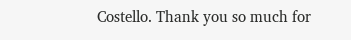Costello. Thank you so much for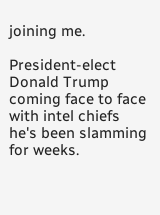joining me.

President-elect Donald Trump coming face to face with intel chiefs he's been slamming for weeks.